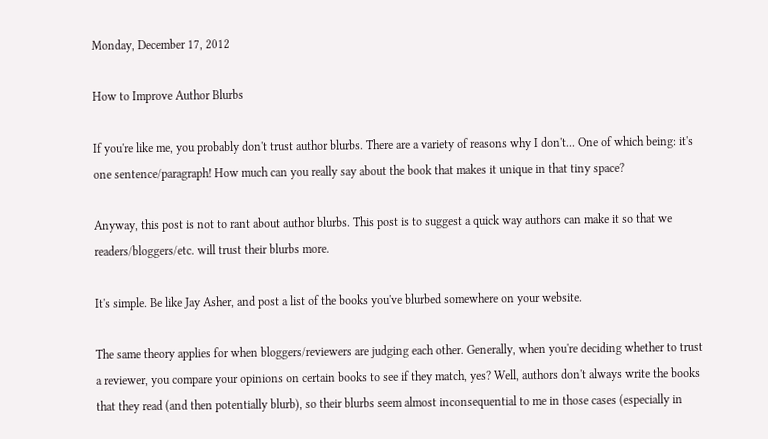Monday, December 17, 2012

How to Improve Author Blurbs

If you're like me, you probably don't trust author blurbs. There are a variety of reasons why I don't... One of which being: it's one sentence/paragraph! How much can you really say about the book that makes it unique in that tiny space?

Anyway, this post is not to rant about author blurbs. This post is to suggest a quick way authors can make it so that we readers/bloggers/etc. will trust their blurbs more.

It's simple. Be like Jay Asher, and post a list of the books you've blurbed somewhere on your website.

The same theory applies for when bloggers/reviewers are judging each other. Generally, when you're deciding whether to trust a reviewer, you compare your opinions on certain books to see if they match, yes? Well, authors don't always write the books that they read (and then potentially blurb), so their blurbs seem almost inconsequential to me in those cases (especially in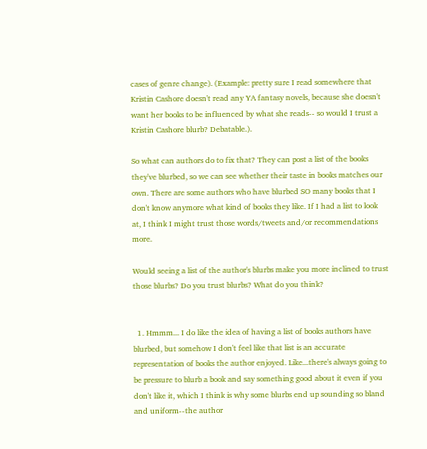cases of genre change). (Example: pretty sure I read somewhere that Kristin Cashore doesn't read any YA fantasy novels, because she doesn't want her books to be influenced by what she reads-- so would I trust a Kristin Cashore blurb? Debatable.).

So what can authors do to fix that? They can post a list of the books they've blurbed, so we can see whether their taste in books matches our own. There are some authors who have blurbed SO many books that I don't know anymore what kind of books they like. If I had a list to look at, I think I might trust those words/tweets and/or recommendations more.

Would seeing a list of the author's blurbs make you more inclined to trust those blurbs? Do you trust blurbs? What do you think?


  1. Hmmm... I do like the idea of having a list of books authors have blurbed, but somehow I don't feel like that list is an accurate representation of books the author enjoyed. Like...there's always going to be pressure to blurb a book and say something good about it even if you don't like it, which I think is why some blurbs end up sounding so bland and uniform--the author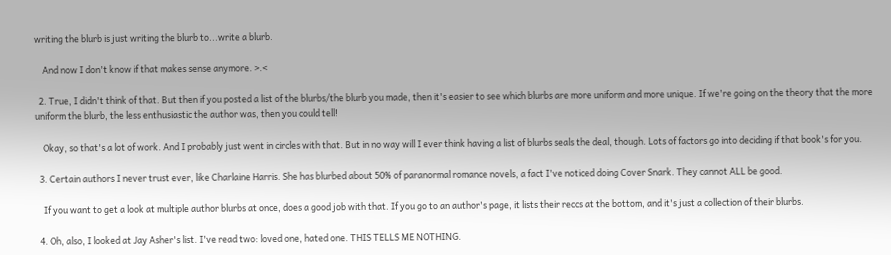writing the blurb is just writing the blurb to...write a blurb.

    And now I don't know if that makes sense anymore. >.<

  2. True, I didn't think of that. But then if you posted a list of the blurbs/the blurb you made, then it's easier to see which blurbs are more uniform and more unique. If we're going on the theory that the more uniform the blurb, the less enthusiastic the author was, then you could tell!

    Okay, so that's a lot of work. And I probably just went in circles with that. But in no way will I ever think having a list of blurbs seals the deal, though. Lots of factors go into deciding if that book's for you.

  3. Certain authors I never trust ever, like Charlaine Harris. She has blurbed about 50% of paranormal romance novels, a fact I've noticed doing Cover Snark. They cannot ALL be good.

    If you want to get a look at multiple author blurbs at once, does a good job with that. If you go to an author's page, it lists their reccs at the bottom, and it's just a collection of their blurbs.

  4. Oh, also, I looked at Jay Asher's list. I've read two: loved one, hated one. THIS TELLS ME NOTHING.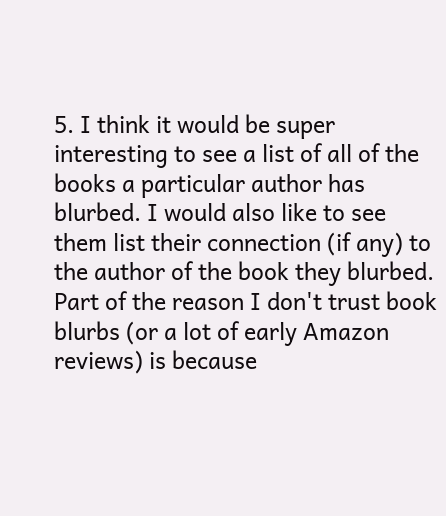5. I think it would be super interesting to see a list of all of the books a particular author has blurbed. I would also like to see them list their connection (if any) to the author of the book they blurbed. Part of the reason I don't trust book blurbs (or a lot of early Amazon reviews) is because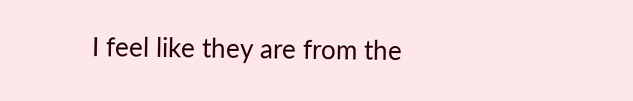I feel like they are from the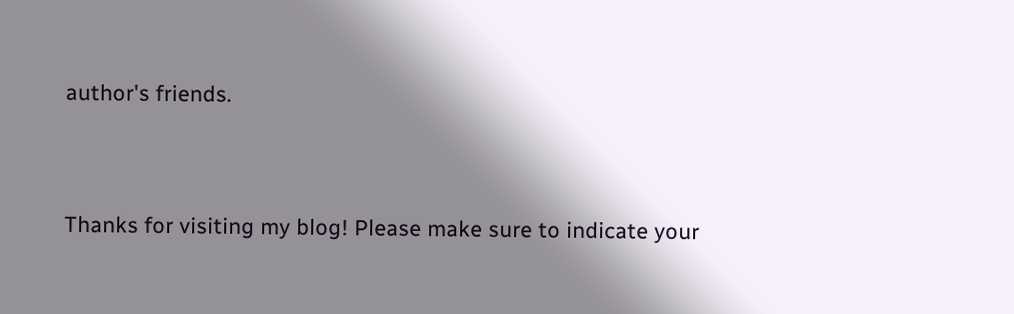author's friends.


Thanks for visiting my blog! Please make sure to indicate your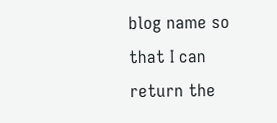blog name so that I can return the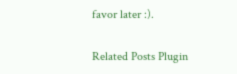favor later :).

Related Posts Plugin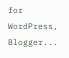for WordPress, Blogger...